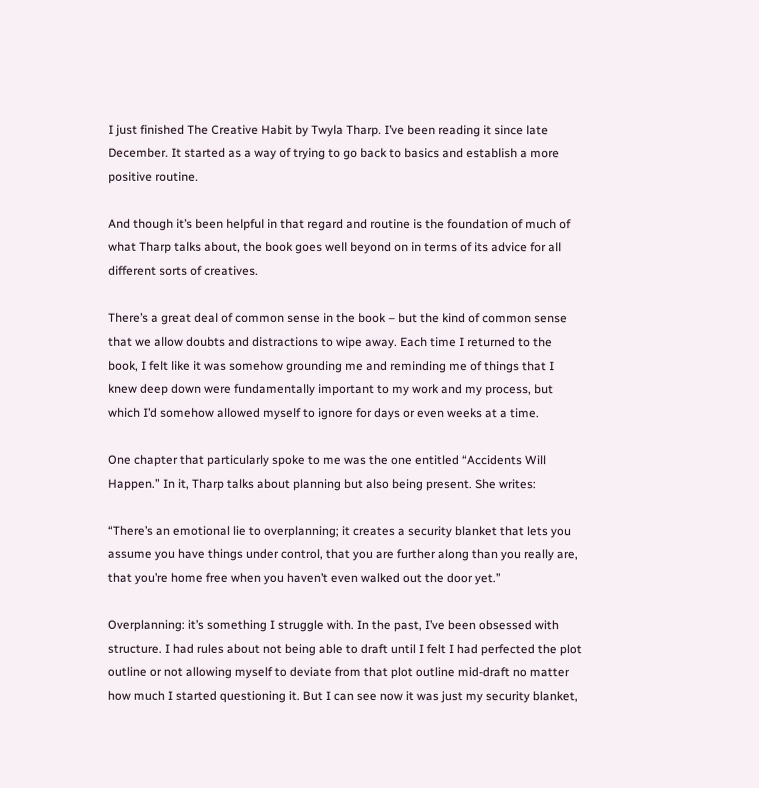I just finished The Creative Habit by Twyla Tharp. I’ve been reading it since late December. It started as a way of trying to go back to basics and establish a more positive routine.

And though it’s been helpful in that regard and routine is the foundation of much of what Tharp talks about, the book goes well beyond on in terms of its advice for all different sorts of creatives.

There’s a great deal of common sense in the book – but the kind of common sense that we allow doubts and distractions to wipe away. Each time I returned to the book, I felt like it was somehow grounding me and reminding me of things that I knew deep down were fundamentally important to my work and my process, but which I’d somehow allowed myself to ignore for days or even weeks at a time.

One chapter that particularly spoke to me was the one entitled “Accidents Will Happen.” In it, Tharp talks about planning but also being present. She writes:

“There’s an emotional lie to overplanning; it creates a security blanket that lets you assume you have things under control, that you are further along than you really are, that you’re home free when you haven’t even walked out the door yet.”

Overplanning: it’s something I struggle with. In the past, I’ve been obsessed with structure. I had rules about not being able to draft until I felt I had perfected the plot outline or not allowing myself to deviate from that plot outline mid-draft no matter how much I started questioning it. But I can see now it was just my security blanket,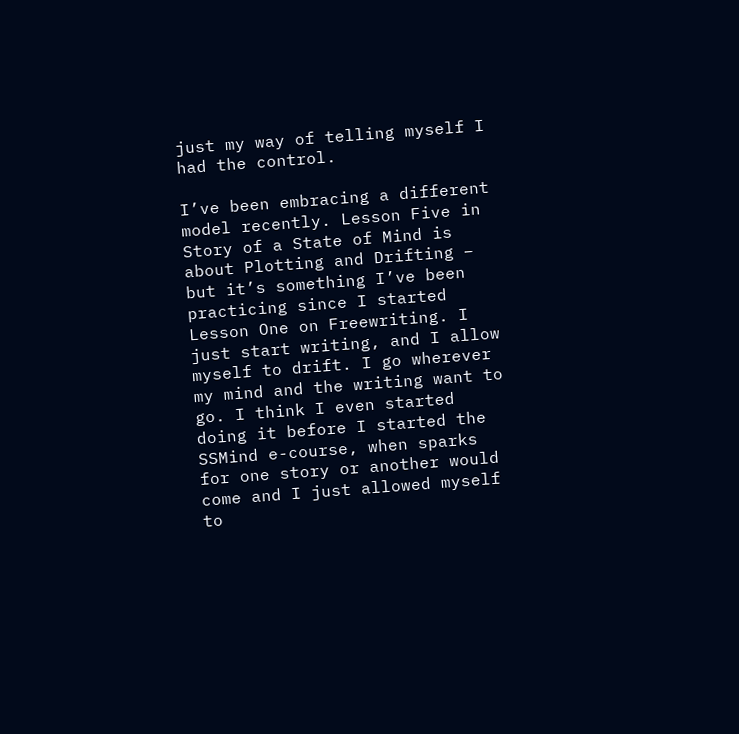just my way of telling myself I had the control.

I’ve been embracing a different model recently. Lesson Five in Story of a State of Mind is about Plotting and Drifting – but it’s something I’ve been practicing since I started Lesson One on Freewriting. I just start writing, and I allow myself to drift. I go wherever my mind and the writing want to go. I think I even started doing it before I started the SSMind e-course, when sparks for one story or another would come and I just allowed myself to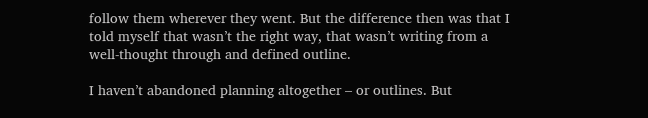follow them wherever they went. But the difference then was that I told myself that wasn’t the right way, that wasn’t writing from a well-thought through and defined outline.

I haven’t abandoned planning altogether – or outlines. But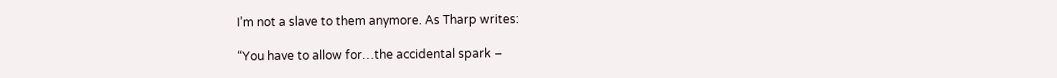I’m not a slave to them anymore. As Tharp writes:

“You have to allow for…the accidental spark –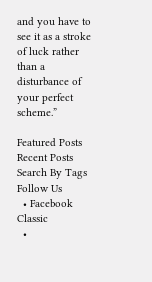and you have to see it as a stroke of luck rather than a disturbance of your perfect scheme.”

Featured Posts
Recent Posts
Search By Tags
Follow Us
  • Facebook Classic
  •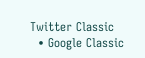Twitter Classic
  • Google Classic